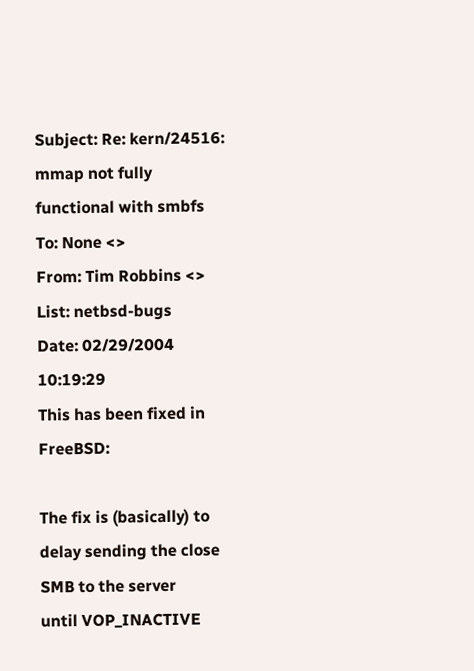Subject: Re: kern/24516: mmap not fully functional with smbfs
To: None <>
From: Tim Robbins <>
List: netbsd-bugs
Date: 02/29/2004 10:19:29
This has been fixed in FreeBSD:

The fix is (basically) to delay sending the close SMB to the server
until VOP_INACTIVE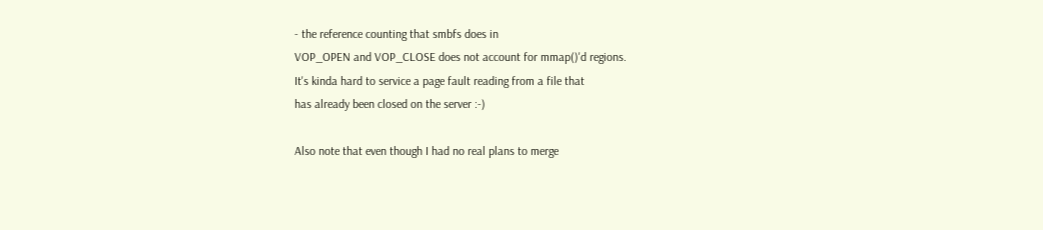- the reference counting that smbfs does in
VOP_OPEN and VOP_CLOSE does not account for mmap()'d regions.
It's kinda hard to service a page fault reading from a file that
has already been closed on the server :-)

Also note that even though I had no real plans to merge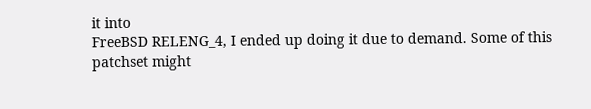it into
FreeBSD RELENG_4, I ended up doing it due to demand. Some of this
patchset might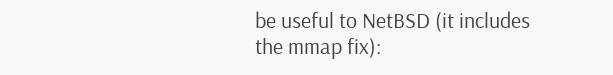be useful to NetBSD (it includes the mmap fix):